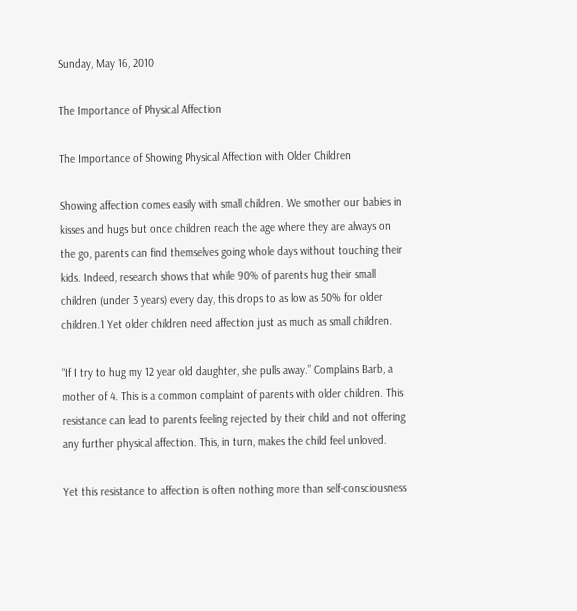Sunday, May 16, 2010

The Importance of Physical Affection

The Importance of Showing Physical Affection with Older Children

Showing affection comes easily with small children. We smother our babies in kisses and hugs but once children reach the age where they are always on the go, parents can find themselves going whole days without touching their kids. Indeed, research shows that while 90% of parents hug their small children (under 3 years) every day, this drops to as low as 50% for older children.1 Yet older children need affection just as much as small children.

“If I try to hug my 12 year old daughter, she pulls away.” Complains Barb, a mother of 4. This is a common complaint of parents with older children. This resistance can lead to parents feeling rejected by their child and not offering any further physical affection. This, in turn, makes the child feel unloved.

Yet this resistance to affection is often nothing more than self-consciousness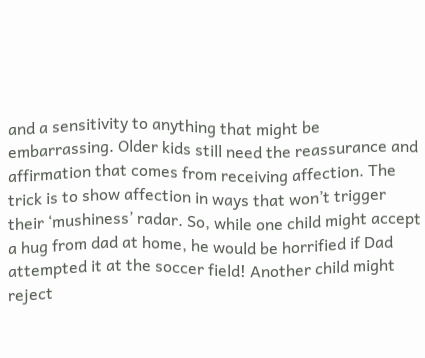and a sensitivity to anything that might be embarrassing. Older kids still need the reassurance and affirmation that comes from receiving affection. The trick is to show affection in ways that won’t trigger their ‘mushiness’ radar. So, while one child might accept a hug from dad at home, he would be horrified if Dad attempted it at the soccer field! Another child might reject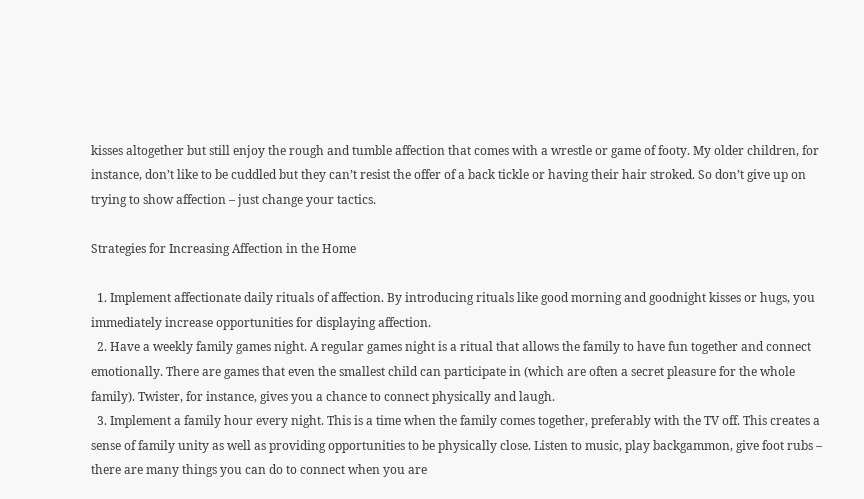kisses altogether but still enjoy the rough and tumble affection that comes with a wrestle or game of footy. My older children, for instance, don’t like to be cuddled but they can’t resist the offer of a back tickle or having their hair stroked. So don’t give up on trying to show affection – just change your tactics.

Strategies for Increasing Affection in the Home

  1. Implement affectionate daily rituals of affection. By introducing rituals like good morning and goodnight kisses or hugs, you immediately increase opportunities for displaying affection.
  2. Have a weekly family games night. A regular games night is a ritual that allows the family to have fun together and connect emotionally. There are games that even the smallest child can participate in (which are often a secret pleasure for the whole family). Twister, for instance, gives you a chance to connect physically and laugh.
  3. Implement a family hour every night. This is a time when the family comes together, preferably with the TV off. This creates a sense of family unity as well as providing opportunities to be physically close. Listen to music, play backgammon, give foot rubs – there are many things you can do to connect when you are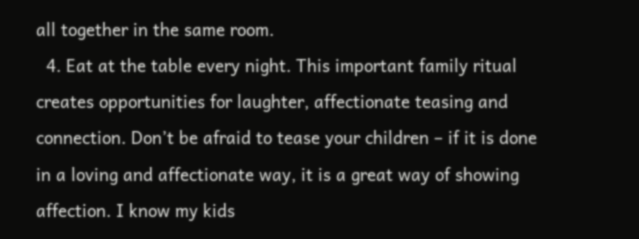all together in the same room.
  4. Eat at the table every night. This important family ritual creates opportunities for laughter, affectionate teasing and connection. Don’t be afraid to tease your children – if it is done in a loving and affectionate way, it is a great way of showing affection. I know my kids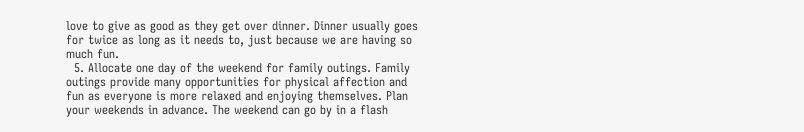love to give as good as they get over dinner. Dinner usually goes for twice as long as it needs to, just because we are having so much fun.
  5. Allocate one day of the weekend for family outings. Family outings provide many opportunities for physical affection and fun as everyone is more relaxed and enjoying themselves. Plan your weekends in advance. The weekend can go by in a flash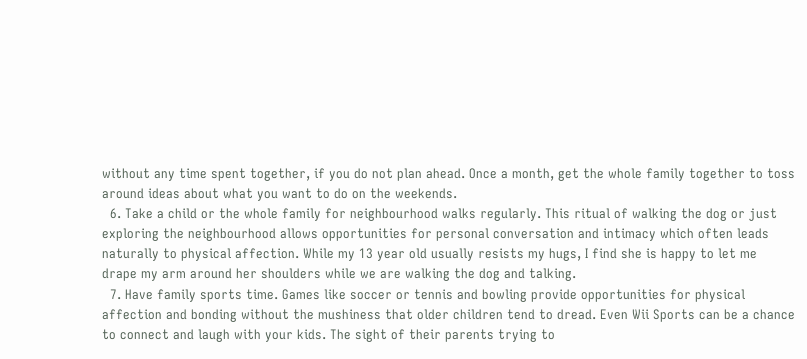without any time spent together, if you do not plan ahead. Once a month, get the whole family together to toss around ideas about what you want to do on the weekends.
  6. Take a child or the whole family for neighbourhood walks regularly. This ritual of walking the dog or just exploring the neighbourhood allows opportunities for personal conversation and intimacy which often leads naturally to physical affection. While my 13 year old usually resists my hugs, I find she is happy to let me drape my arm around her shoulders while we are walking the dog and talking.
  7. Have family sports time. Games like soccer or tennis and bowling provide opportunities for physical affection and bonding without the mushiness that older children tend to dread. Even Wii Sports can be a chance to connect and laugh with your kids. The sight of their parents trying to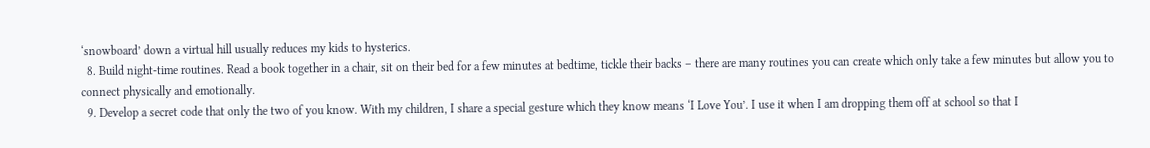‘snowboard’ down a virtual hill usually reduces my kids to hysterics.
  8. Build night-time routines. Read a book together in a chair, sit on their bed for a few minutes at bedtime, tickle their backs – there are many routines you can create which only take a few minutes but allow you to connect physically and emotionally.
  9. Develop a secret code that only the two of you know. With my children, I share a special gesture which they know means ‘I Love You’. I use it when I am dropping them off at school so that I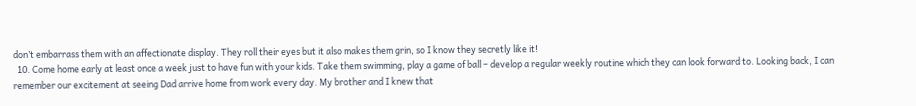don’t embarrass them with an affectionate display. They roll their eyes but it also makes them grin, so I know they secretly like it!
  10. Come home early at least once a week just to have fun with your kids. Take them swimming, play a game of ball – develop a regular weekly routine which they can look forward to. Looking back, I can remember our excitement at seeing Dad arrive home from work every day. My brother and I knew that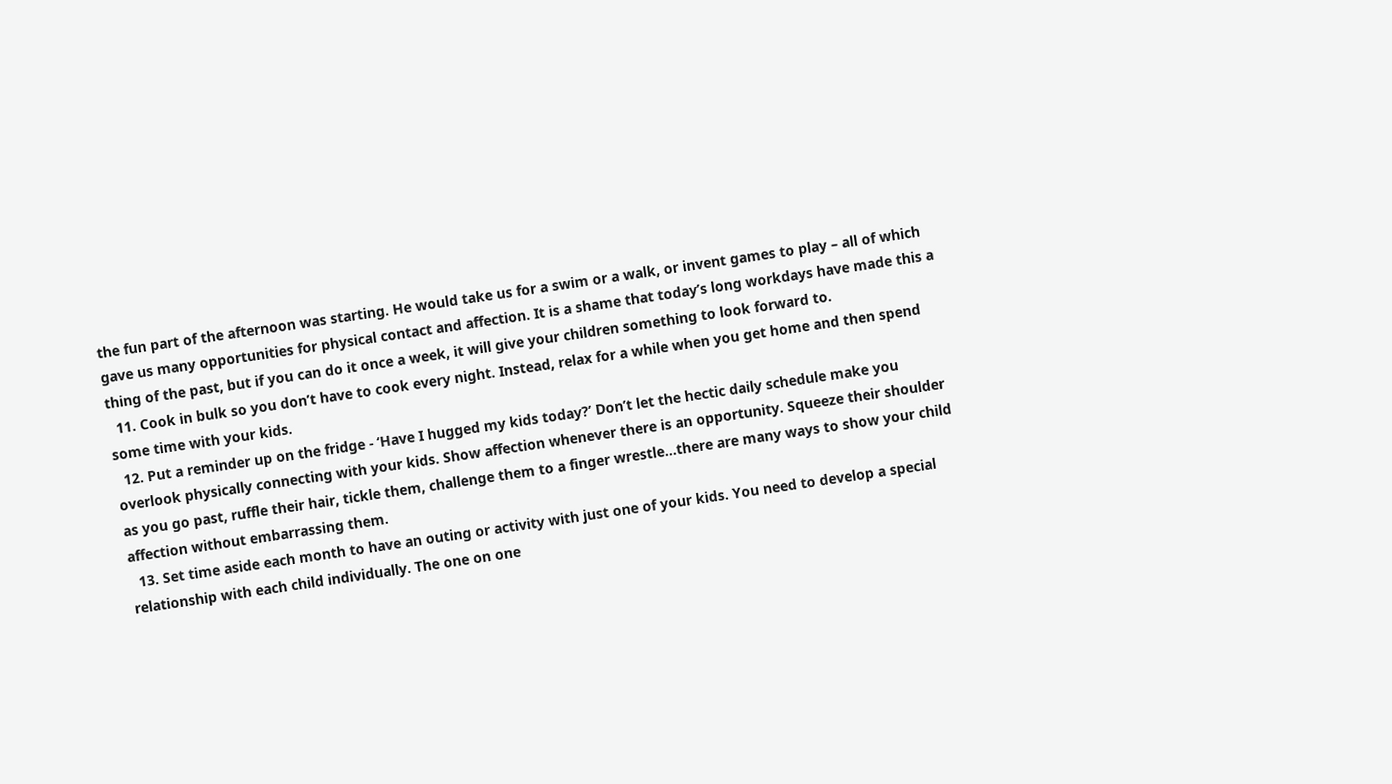the fun part of the afternoon was starting. He would take us for a swim or a walk, or invent games to play – all of which gave us many opportunities for physical contact and affection. It is a shame that today’s long workdays have made this a thing of the past, but if you can do it once a week, it will give your children something to look forward to.
  11. Cook in bulk so you don’t have to cook every night. Instead, relax for a while when you get home and then spend some time with your kids.
  12. Put a reminder up on the fridge - ‘Have I hugged my kids today?’ Don’t let the hectic daily schedule make you overlook physically connecting with your kids. Show affection whenever there is an opportunity. Squeeze their shoulder as you go past, ruffle their hair, tickle them, challenge them to a finger wrestle...there are many ways to show your child affection without embarrassing them.
  13. Set time aside each month to have an outing or activity with just one of your kids. You need to develop a special relationship with each child individually. The one on one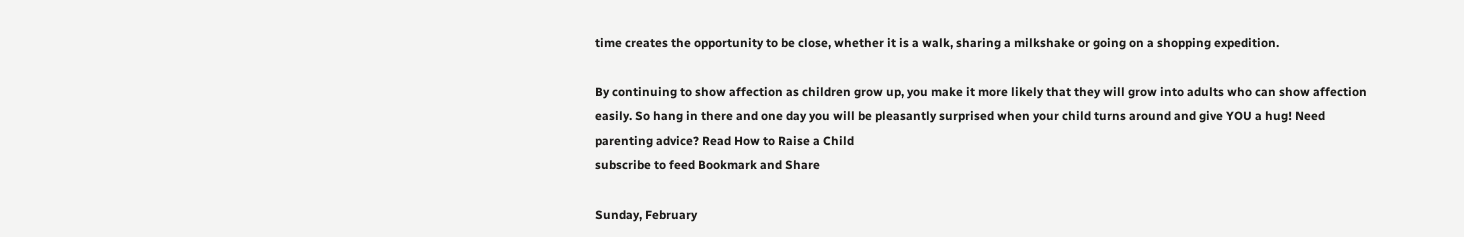time creates the opportunity to be close, whether it is a walk, sharing a milkshake or going on a shopping expedition.

By continuing to show affection as children grow up, you make it more likely that they will grow into adults who can show affection easily. So hang in there and one day you will be pleasantly surprised when your child turns around and give YOU a hug! Need parenting advice? Read How to Raise a Child
subscribe to feed Bookmark and Share

Sunday, February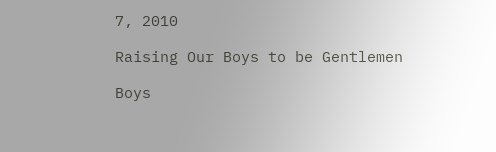7, 2010

Raising Our Boys to be Gentlemen

Boys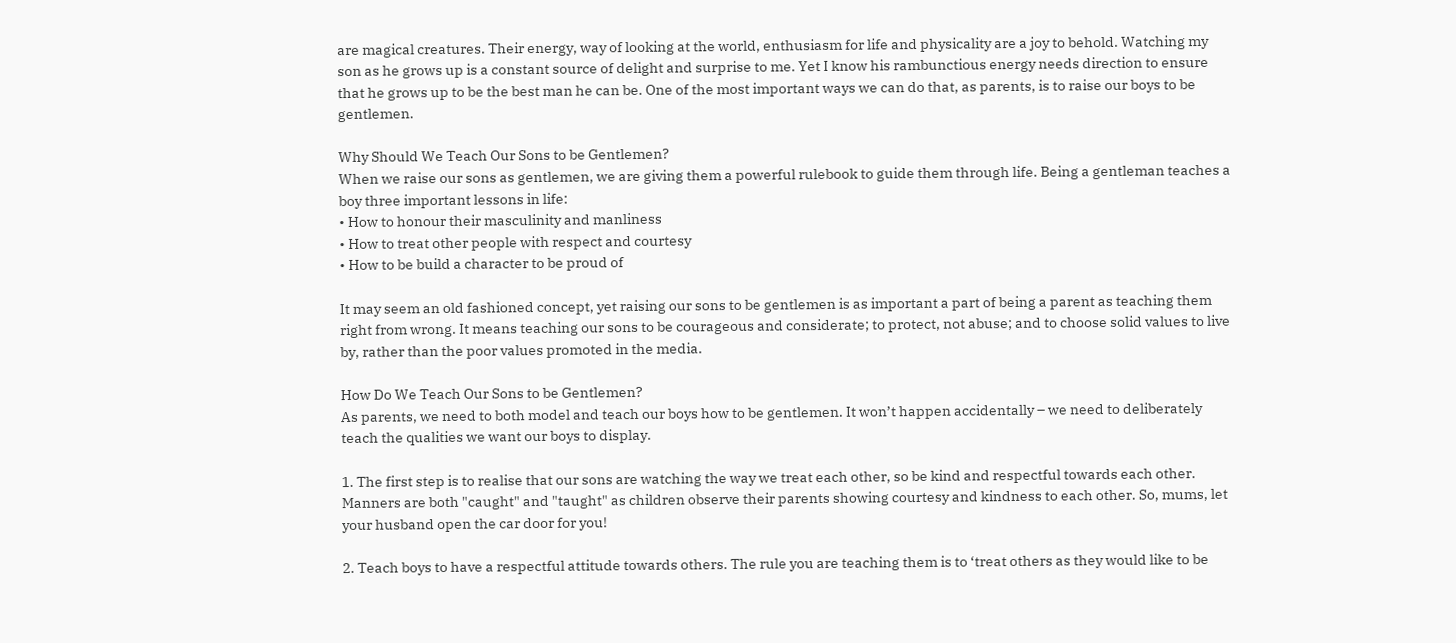are magical creatures. Their energy, way of looking at the world, enthusiasm for life and physicality are a joy to behold. Watching my son as he grows up is a constant source of delight and surprise to me. Yet I know his rambunctious energy needs direction to ensure that he grows up to be the best man he can be. One of the most important ways we can do that, as parents, is to raise our boys to be gentlemen.

Why Should We Teach Our Sons to be Gentlemen?
When we raise our sons as gentlemen, we are giving them a powerful rulebook to guide them through life. Being a gentleman teaches a boy three important lessons in life:
• How to honour their masculinity and manliness
• How to treat other people with respect and courtesy
• How to be build a character to be proud of

It may seem an old fashioned concept, yet raising our sons to be gentlemen is as important a part of being a parent as teaching them right from wrong. It means teaching our sons to be courageous and considerate; to protect, not abuse; and to choose solid values to live by, rather than the poor values promoted in the media.

How Do We Teach Our Sons to be Gentlemen?
As parents, we need to both model and teach our boys how to be gentlemen. It won’t happen accidentally – we need to deliberately teach the qualities we want our boys to display.

1. The first step is to realise that our sons are watching the way we treat each other, so be kind and respectful towards each other. Manners are both "caught" and "taught" as children observe their parents showing courtesy and kindness to each other. So, mums, let your husband open the car door for you!

2. Teach boys to have a respectful attitude towards others. The rule you are teaching them is to ‘treat others as they would like to be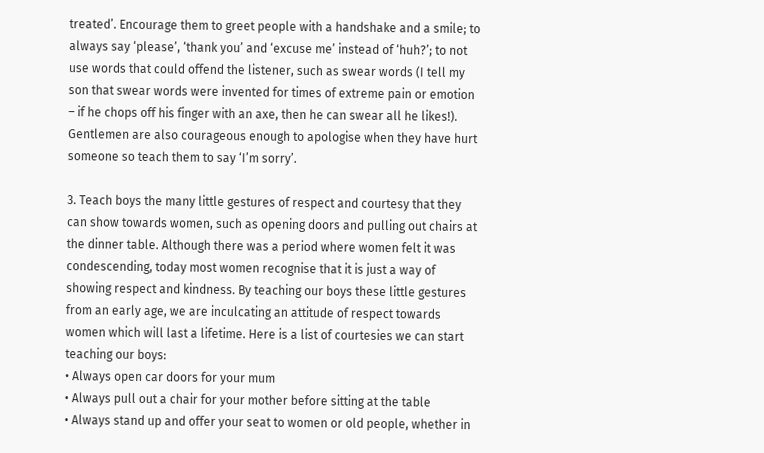treated’. Encourage them to greet people with a handshake and a smile; to always say ‘please’, ‘thank you’ and ‘excuse me’ instead of ‘huh?’; to not use words that could offend the listener, such as swear words (I tell my son that swear words were invented for times of extreme pain or emotion – if he chops off his finger with an axe, then he can swear all he likes!). Gentlemen are also courageous enough to apologise when they have hurt someone so teach them to say ‘I’m sorry’.

3. Teach boys the many little gestures of respect and courtesy that they can show towards women, such as opening doors and pulling out chairs at the dinner table. Although there was a period where women felt it was condescending, today most women recognise that it is just a way of showing respect and kindness. By teaching our boys these little gestures from an early age, we are inculcating an attitude of respect towards women which will last a lifetime. Here is a list of courtesies we can start teaching our boys:
• Always open car doors for your mum
• Always pull out a chair for your mother before sitting at the table
• Always stand up and offer your seat to women or old people, whether in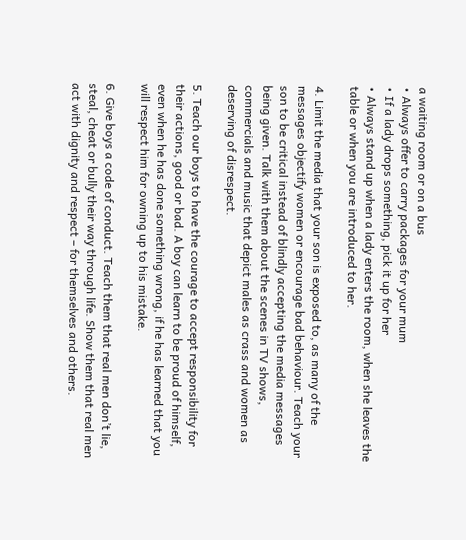a waiting room or on a bus
• Always offer to carry packages for your mum
• If a lady drops something, pick it up for her
• Always stand up when a lady enters the room, when she leaves the table or when you are introduced to her.

4. Limit the media that your son is exposed to, as many of the messages objectify women or encourage bad behaviour. Teach your son to be critical instead of blindly accepting the media messages being given. Talk with them about the scenes in TV shows, commercials and music that depict males as crass and women as deserving of disrespect.

5. Teach our boys to have the courage to accept responsibility for their actions, good or bad. A boy can learn to be proud of himself, even when he has done something wrong, if he has learned that you will respect him for owning up to his mistake.

6. Give boys a code of conduct. Teach them that real men don’t lie, steal, cheat or bully their way through life. Show them that real men act with dignity and respect – for themselves and others.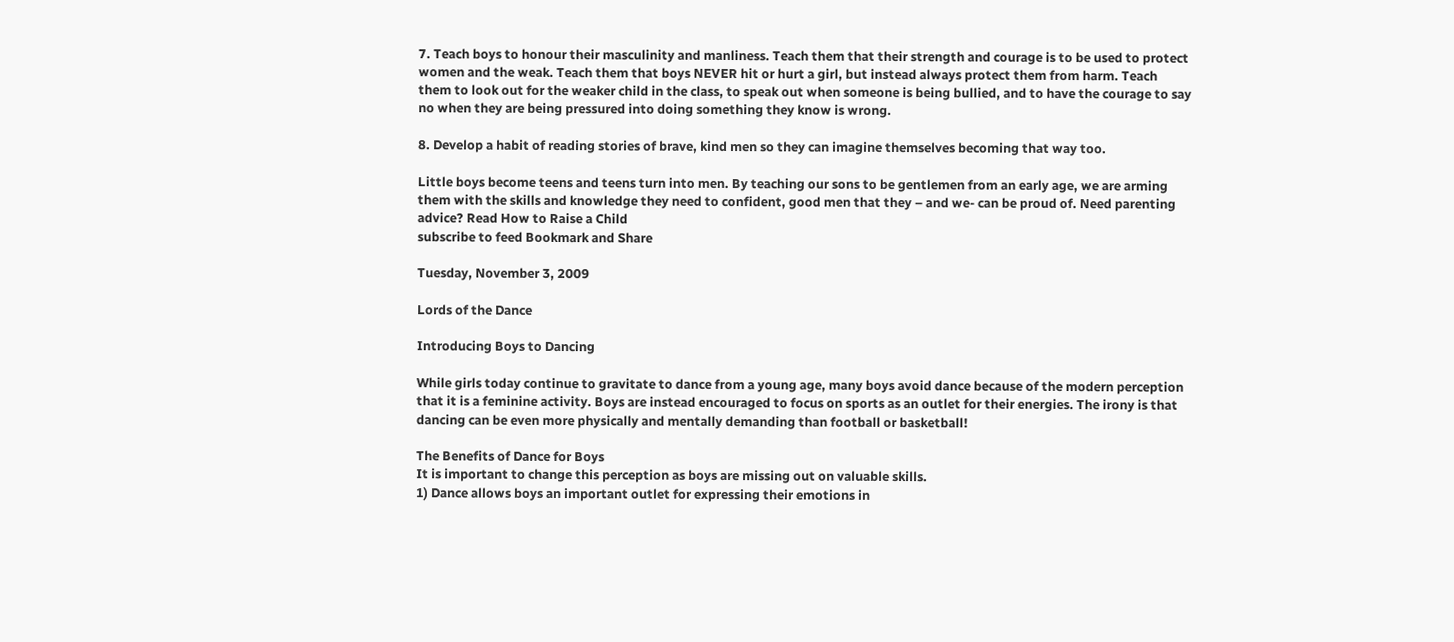7. Teach boys to honour their masculinity and manliness. Teach them that their strength and courage is to be used to protect women and the weak. Teach them that boys NEVER hit or hurt a girl, but instead always protect them from harm. Teach them to look out for the weaker child in the class, to speak out when someone is being bullied, and to have the courage to say no when they are being pressured into doing something they know is wrong.

8. Develop a habit of reading stories of brave, kind men so they can imagine themselves becoming that way too.

Little boys become teens and teens turn into men. By teaching our sons to be gentlemen from an early age, we are arming them with the skills and knowledge they need to confident, good men that they – and we- can be proud of. Need parenting advice? Read How to Raise a Child
subscribe to feed Bookmark and Share

Tuesday, November 3, 2009

Lords of the Dance

Introducing Boys to Dancing

While girls today continue to gravitate to dance from a young age, many boys avoid dance because of the modern perception that it is a feminine activity. Boys are instead encouraged to focus on sports as an outlet for their energies. The irony is that dancing can be even more physically and mentally demanding than football or basketball!

The Benefits of Dance for Boys
It is important to change this perception as boys are missing out on valuable skills.
1) Dance allows boys an important outlet for expressing their emotions in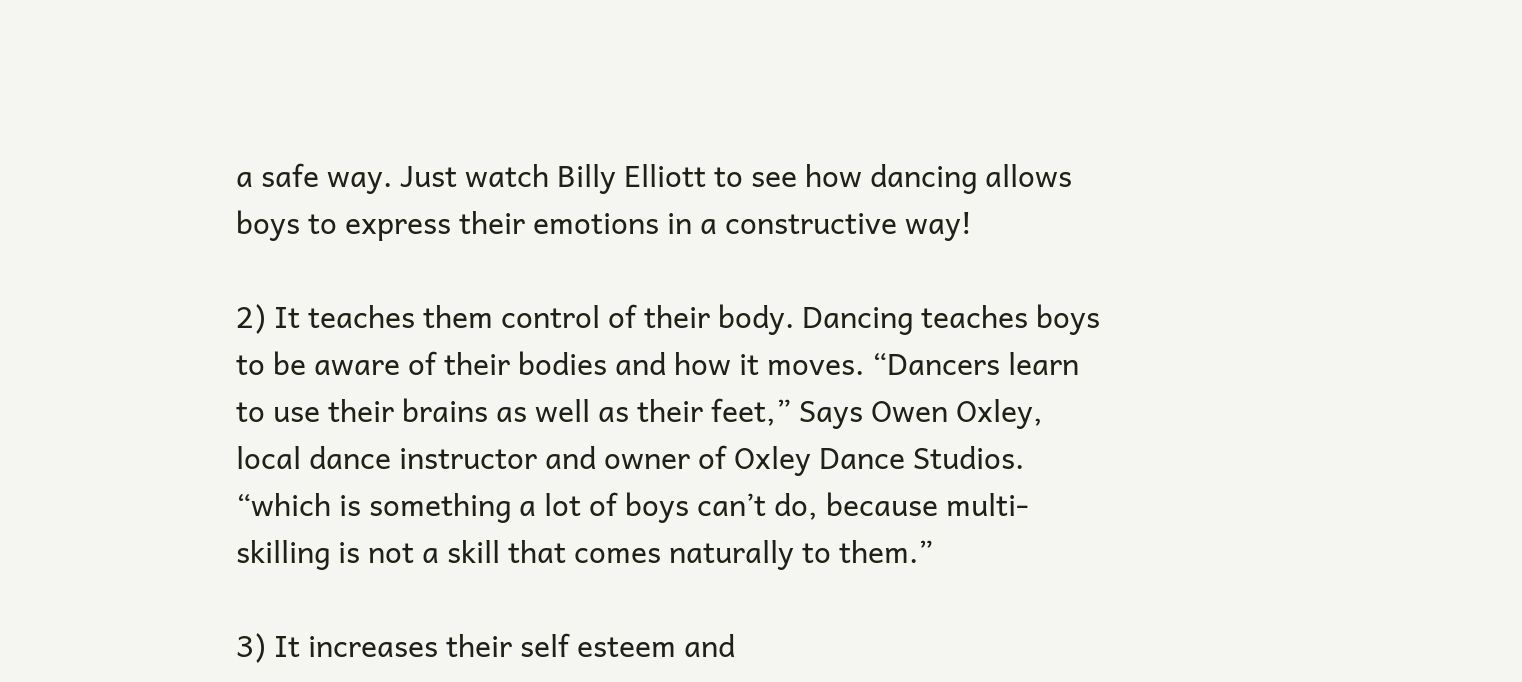a safe way. Just watch Billy Elliott to see how dancing allows boys to express their emotions in a constructive way!

2) It teaches them control of their body. Dancing teaches boys to be aware of their bodies and how it moves. “Dancers learn to use their brains as well as their feet,” Says Owen Oxley, local dance instructor and owner of Oxley Dance Studios. “which is something a lot of boys can’t do, because multi-skilling is not a skill that comes naturally to them.”

3) It increases their self esteem and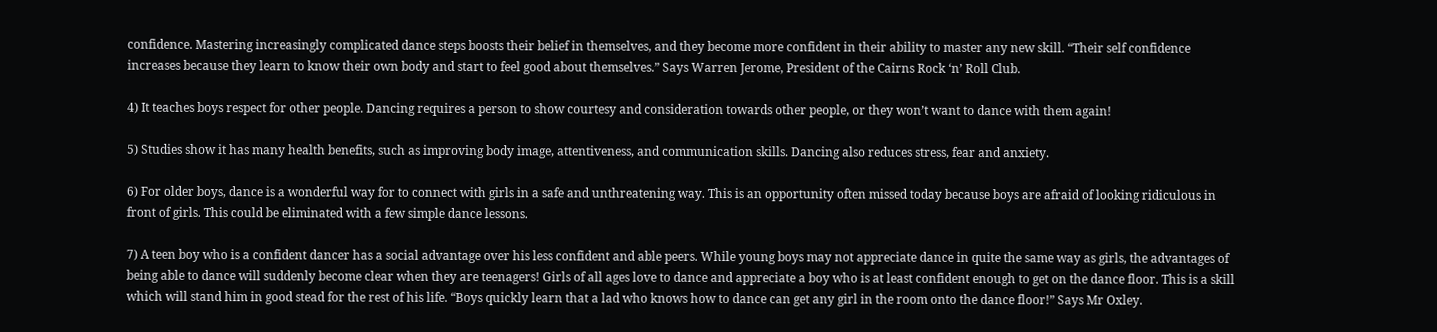confidence. Mastering increasingly complicated dance steps boosts their belief in themselves, and they become more confident in their ability to master any new skill. “Their self confidence increases because they learn to know their own body and start to feel good about themselves.” Says Warren Jerome, President of the Cairns Rock ‘n’ Roll Club.

4) It teaches boys respect for other people. Dancing requires a person to show courtesy and consideration towards other people, or they won’t want to dance with them again!

5) Studies show it has many health benefits, such as improving body image, attentiveness, and communication skills. Dancing also reduces stress, fear and anxiety.

6) For older boys, dance is a wonderful way for to connect with girls in a safe and unthreatening way. This is an opportunity often missed today because boys are afraid of looking ridiculous in front of girls. This could be eliminated with a few simple dance lessons.

7) A teen boy who is a confident dancer has a social advantage over his less confident and able peers. While young boys may not appreciate dance in quite the same way as girls, the advantages of being able to dance will suddenly become clear when they are teenagers! Girls of all ages love to dance and appreciate a boy who is at least confident enough to get on the dance floor. This is a skill which will stand him in good stead for the rest of his life. “Boys quickly learn that a lad who knows how to dance can get any girl in the room onto the dance floor!” Says Mr Oxley.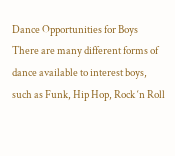Dance Opportunities for Boys
There are many different forms of dance available to interest boys, such as Funk, Hip Hop, Rock ‘n Roll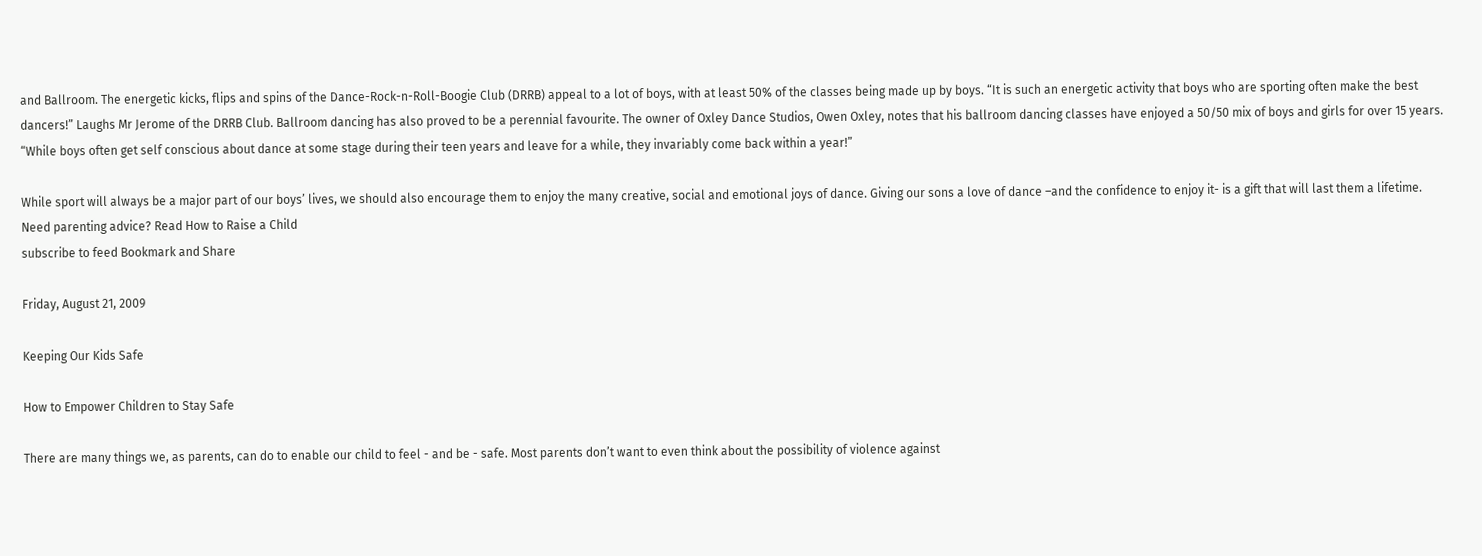and Ballroom. The energetic kicks, flips and spins of the Dance-Rock-n-Roll-Boogie Club (DRRB) appeal to a lot of boys, with at least 50% of the classes being made up by boys. “It is such an energetic activity that boys who are sporting often make the best dancers!” Laughs Mr Jerome of the DRRB Club. Ballroom dancing has also proved to be a perennial favourite. The owner of Oxley Dance Studios, Owen Oxley, notes that his ballroom dancing classes have enjoyed a 50/50 mix of boys and girls for over 15 years. “While boys often get self conscious about dance at some stage during their teen years and leave for a while, they invariably come back within a year!”

While sport will always be a major part of our boys’ lives, we should also encourage them to enjoy the many creative, social and emotional joys of dance. Giving our sons a love of dance –and the confidence to enjoy it- is a gift that will last them a lifetime. Need parenting advice? Read How to Raise a Child
subscribe to feed Bookmark and Share

Friday, August 21, 2009

Keeping Our Kids Safe

How to Empower Children to Stay Safe

There are many things we, as parents, can do to enable our child to feel - and be - safe. Most parents don’t want to even think about the possibility of violence against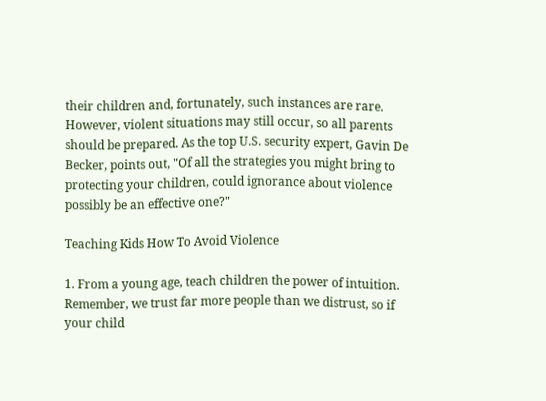their children and, fortunately, such instances are rare. However, violent situations may still occur, so all parents should be prepared. As the top U.S. security expert, Gavin De Becker, points out, "Of all the strategies you might bring to protecting your children, could ignorance about violence possibly be an effective one?"

Teaching Kids How To Avoid Violence

1. From a young age, teach children the power of intuition. Remember, we trust far more people than we distrust, so if your child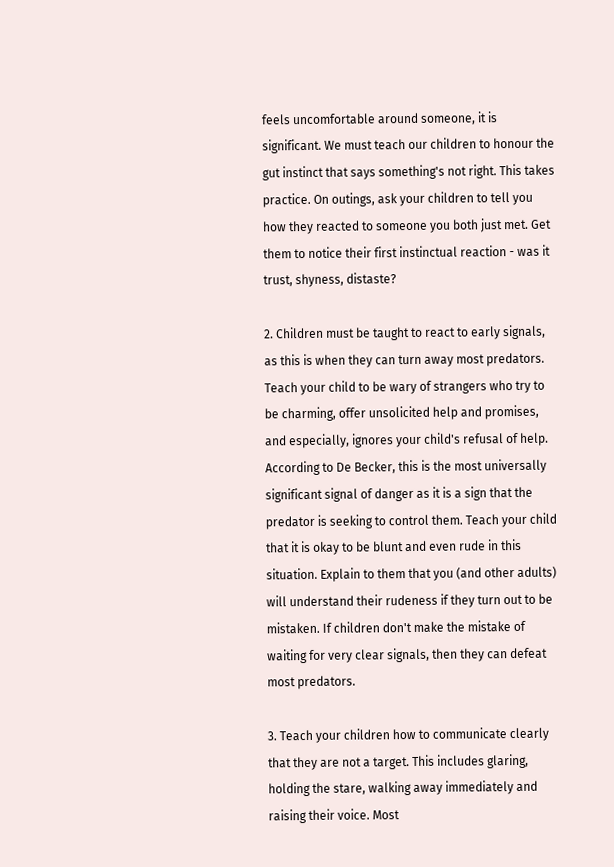feels uncomfortable around someone, it is significant. We must teach our children to honour the gut instinct that says something's not right. This takes practice. On outings, ask your children to tell you how they reacted to someone you both just met. Get them to notice their first instinctual reaction - was it trust, shyness, distaste?

2. Children must be taught to react to early signals, as this is when they can turn away most predators. Teach your child to be wary of strangers who try to be charming, offer unsolicited help and promises, and especially, ignores your child's refusal of help. According to De Becker, this is the most universally significant signal of danger as it is a sign that the predator is seeking to control them. Teach your child that it is okay to be blunt and even rude in this situation. Explain to them that you (and other adults) will understand their rudeness if they turn out to be mistaken. If children don't make the mistake of waiting for very clear signals, then they can defeat most predators.

3. Teach your children how to communicate clearly that they are not a target. This includes glaring, holding the stare, walking away immediately and raising their voice. Most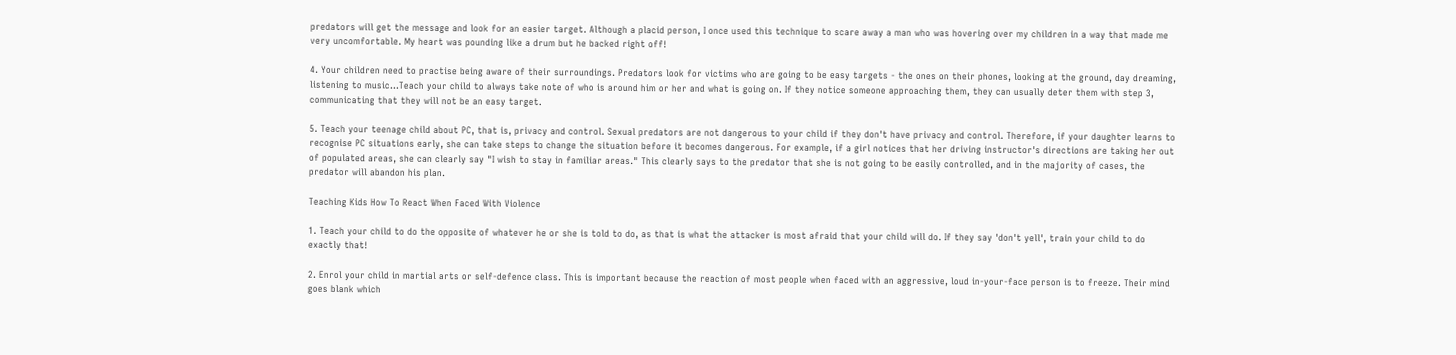predators will get the message and look for an easier target. Although a placid person, I once used this technique to scare away a man who was hovering over my children in a way that made me very uncomfortable. My heart was pounding like a drum but he backed right off!

4. Your children need to practise being aware of their surroundings. Predators look for victims who are going to be easy targets - the ones on their phones, looking at the ground, day dreaming, listening to music…Teach your child to always take note of who is around him or her and what is going on. If they notice someone approaching them, they can usually deter them with step 3, communicating that they will not be an easy target.

5. Teach your teenage child about PC, that is, privacy and control. Sexual predators are not dangerous to your child if they don't have privacy and control. Therefore, if your daughter learns to recognise PC situations early, she can take steps to change the situation before it becomes dangerous. For example, if a girl notices that her driving instructor's directions are taking her out of populated areas, she can clearly say "I wish to stay in familiar areas." This clearly says to the predator that she is not going to be easily controlled, and in the majority of cases, the predator will abandon his plan.

Teaching Kids How To React When Faced With Violence

1. Teach your child to do the opposite of whatever he or she is told to do, as that is what the attacker is most afraid that your child will do. If they say 'don't yell', train your child to do exactly that!

2. Enrol your child in martial arts or self-defence class. This is important because the reaction of most people when faced with an aggressive, loud in-your-face person is to freeze. Their mind goes blank which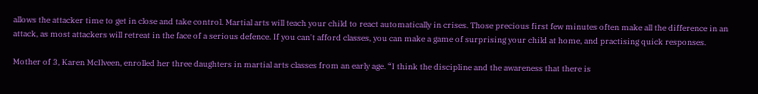allows the attacker time to get in close and take control. Martial arts will teach your child to react automatically in crises. Those precious first few minutes often make all the difference in an attack, as most attackers will retreat in the face of a serious defence. If you can't afford classes, you can make a game of surprising your child at home, and practising quick responses.

Mother of 3, Karen McIlveen, enrolled her three daughters in martial arts classes from an early age. “I think the discipline and the awareness that there is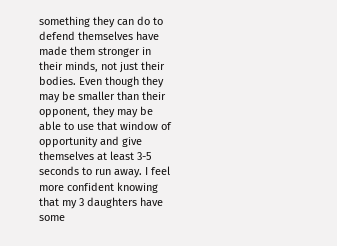something they can do to defend themselves have made them stronger in their minds, not just their bodies. Even though they may be smaller than their opponent, they may be able to use that window of opportunity and give themselves at least 3-5 seconds to run away. I feel more confident knowing that my 3 daughters have some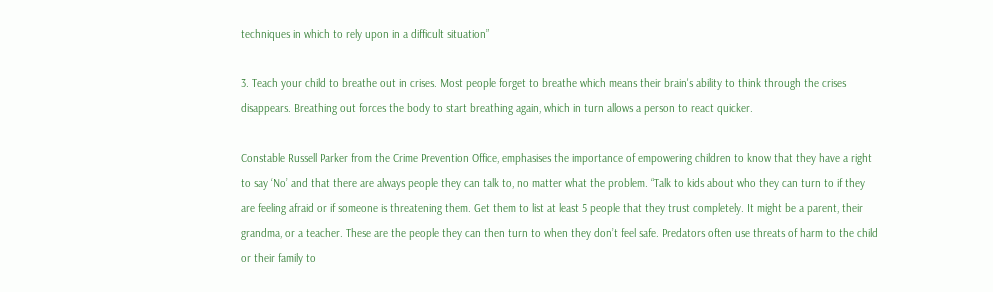techniques in which to rely upon in a difficult situation”

3. Teach your child to breathe out in crises. Most people forget to breathe which means their brain's ability to think through the crises disappears. Breathing out forces the body to start breathing again, which in turn allows a person to react quicker.

Constable Russell Parker from the Crime Prevention Office, emphasises the importance of empowering children to know that they have a right to say ‘No’ and that there are always people they can talk to, no matter what the problem. “Talk to kids about who they can turn to if they are feeling afraid or if someone is threatening them. Get them to list at least 5 people that they trust completely. It might be a parent, their grandma, or a teacher. These are the people they can then turn to when they don’t feel safe. Predators often use threats of harm to the child or their family to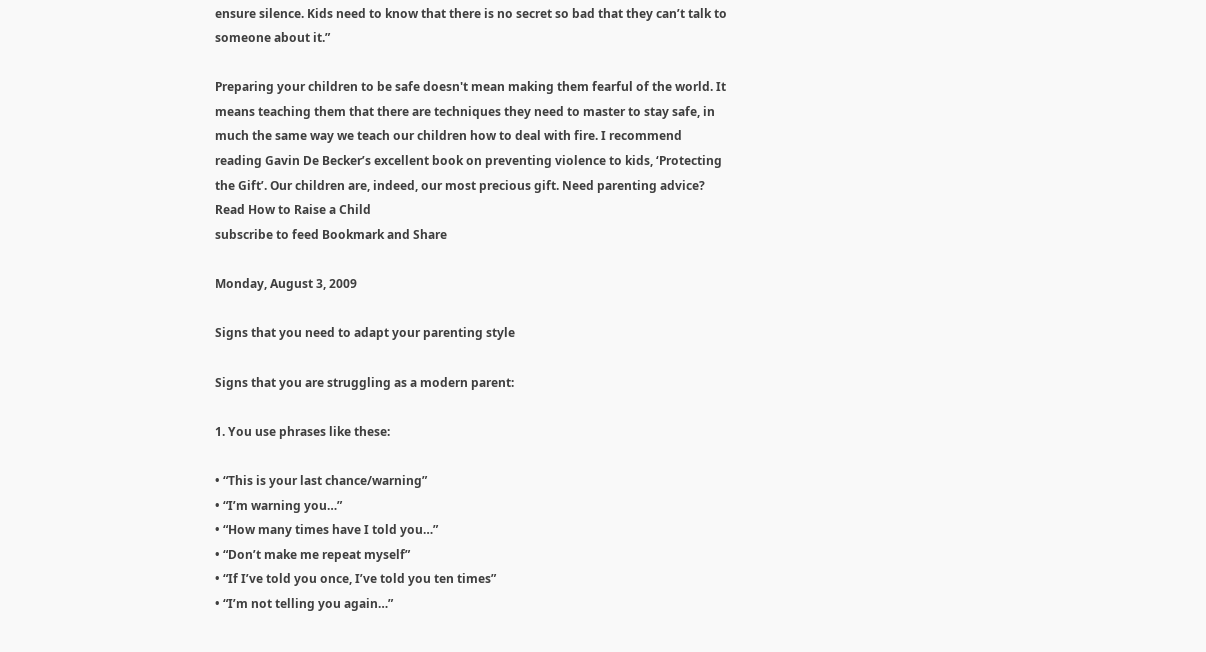ensure silence. Kids need to know that there is no secret so bad that they can’t talk to someone about it.”

Preparing your children to be safe doesn't mean making them fearful of the world. It means teaching them that there are techniques they need to master to stay safe, in much the same way we teach our children how to deal with fire. I recommend reading Gavin De Becker’s excellent book on preventing violence to kids, ‘Protecting the Gift’. Our children are, indeed, our most precious gift. Need parenting advice? Read How to Raise a Child
subscribe to feed Bookmark and Share

Monday, August 3, 2009

Signs that you need to adapt your parenting style

Signs that you are struggling as a modern parent:

1. You use phrases like these:

• “This is your last chance/warning”
• “I’m warning you…”
• “How many times have I told you…”
• “Don’t make me repeat myself”
• “If I’ve told you once, I’ve told you ten times”
• “I’m not telling you again…”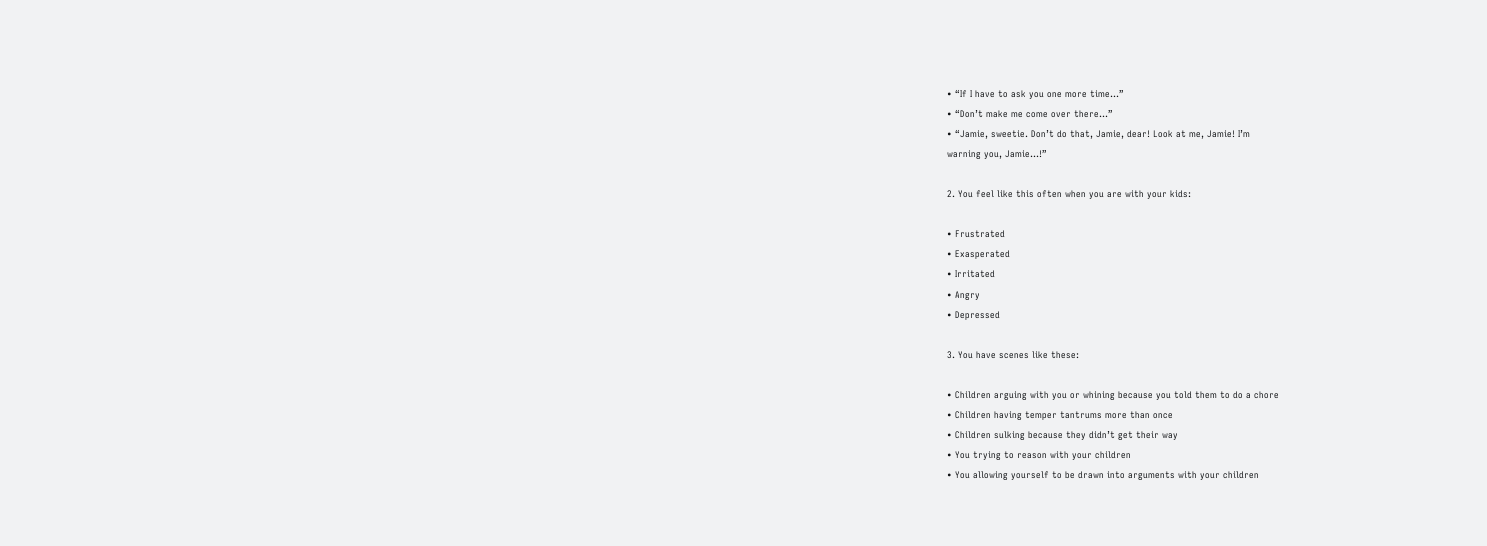• “If I have to ask you one more time…”
• “Don’t make me come over there…”
• “Jamie, sweetie. Don’t do that, Jamie, dear! Look at me, Jamie! I’m
warning you, Jamie…!”

2. You feel like this often when you are with your kids:

• Frustrated
• Exasperated
• Irritated
• Angry
• Depressed

3. You have scenes like these:

• Children arguing with you or whining because you told them to do a chore
• Children having temper tantrums more than once
• Children sulking because they didn’t get their way
• You trying to reason with your children
• You allowing yourself to be drawn into arguments with your children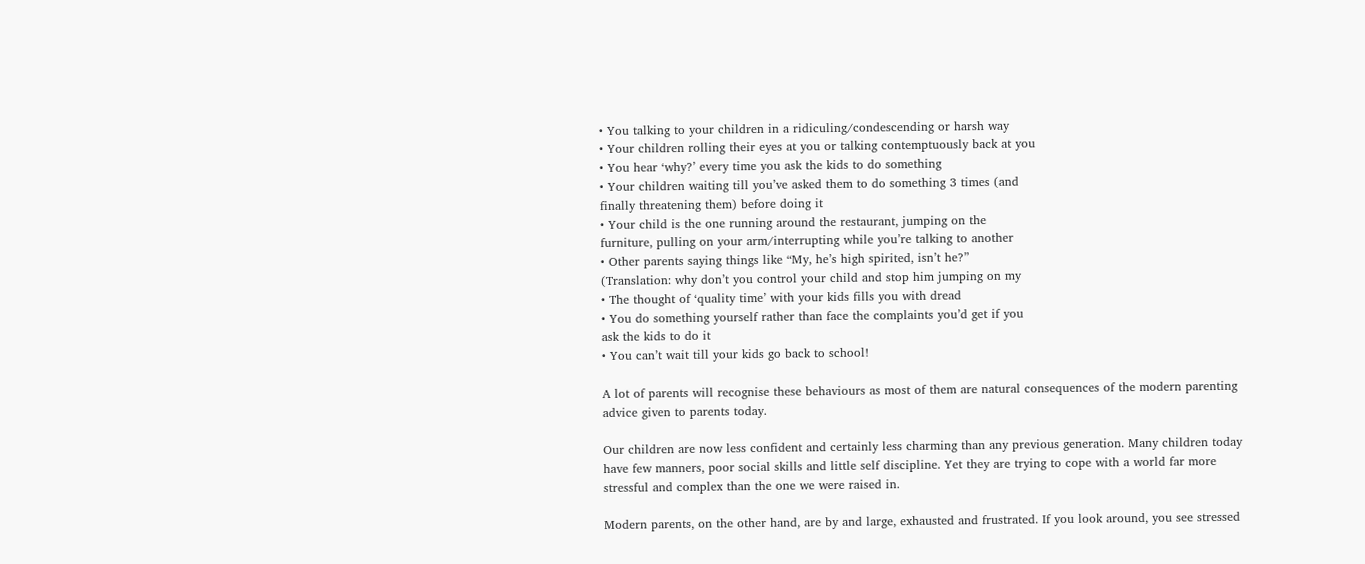• You talking to your children in a ridiculing/condescending or harsh way
• Your children rolling their eyes at you or talking contemptuously back at you
• You hear ‘why?’ every time you ask the kids to do something
• Your children waiting till you’ve asked them to do something 3 times (and
finally threatening them) before doing it
• Your child is the one running around the restaurant, jumping on the
furniture, pulling on your arm/interrupting while you’re talking to another
• Other parents saying things like “My, he’s high spirited, isn’t he?”
(Translation: why don’t you control your child and stop him jumping on my
• The thought of ‘quality time’ with your kids fills you with dread
• You do something yourself rather than face the complaints you’d get if you
ask the kids to do it
• You can’t wait till your kids go back to school!

A lot of parents will recognise these behaviours as most of them are natural consequences of the modern parenting advice given to parents today.

Our children are now less confident and certainly less charming than any previous generation. Many children today have few manners, poor social skills and little self discipline. Yet they are trying to cope with a world far more stressful and complex than the one we were raised in.

Modern parents, on the other hand, are by and large, exhausted and frustrated. If you look around, you see stressed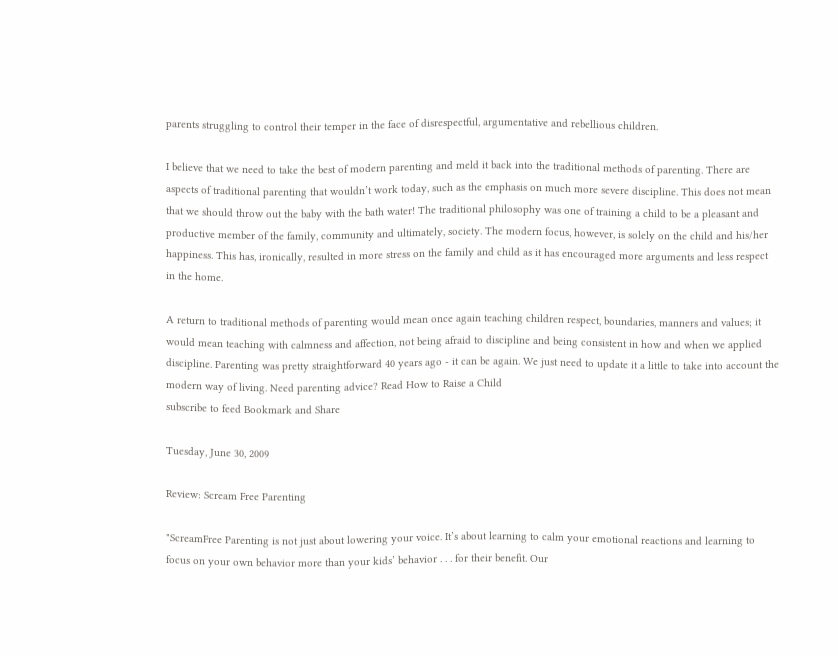parents struggling to control their temper in the face of disrespectful, argumentative and rebellious children.

I believe that we need to take the best of modern parenting and meld it back into the traditional methods of parenting. There are aspects of traditional parenting that wouldn’t work today, such as the emphasis on much more severe discipline. This does not mean that we should throw out the baby with the bath water! The traditional philosophy was one of training a child to be a pleasant and productive member of the family, community and ultimately, society. The modern focus, however, is solely on the child and his/her happiness. This has, ironically, resulted in more stress on the family and child as it has encouraged more arguments and less respect in the home.

A return to traditional methods of parenting would mean once again teaching children respect, boundaries, manners and values; it would mean teaching with calmness and affection, not being afraid to discipline and being consistent in how and when we applied discipline. Parenting was pretty straightforward 40 years ago - it can be again. We just need to update it a little to take into account the modern way of living. Need parenting advice? Read How to Raise a Child
subscribe to feed Bookmark and Share

Tuesday, June 30, 2009

Review: Scream Free Parenting

"ScreamFree Parenting is not just about lowering your voice. It’s about learning to calm your emotional reactions and learning to focus on your own behavior more than your kids’ behavior . . . for their benefit. Our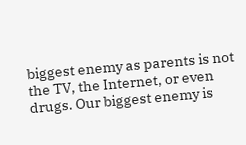biggest enemy as parents is not the TV, the Internet, or even drugs. Our biggest enemy is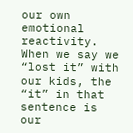our own emotional reactivity. When we say we “lost it” with our kids, the “it” in that sentence is our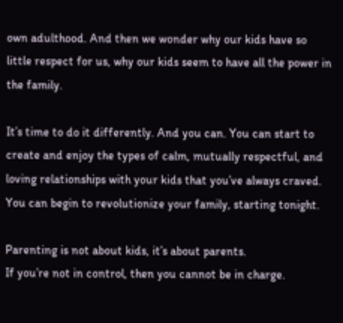own adulthood. And then we wonder why our kids have so little respect for us, why our kids seem to have all the power in the family.

It’s time to do it differently. And you can. You can start to create and enjoy the types of calm, mutually respectful, and loving relationships with your kids that you’ve always craved. You can begin to revolutionize your family, starting tonight.

Parenting is not about kids, it’s about parents.
If you’re not in control, then you cannot be in charge.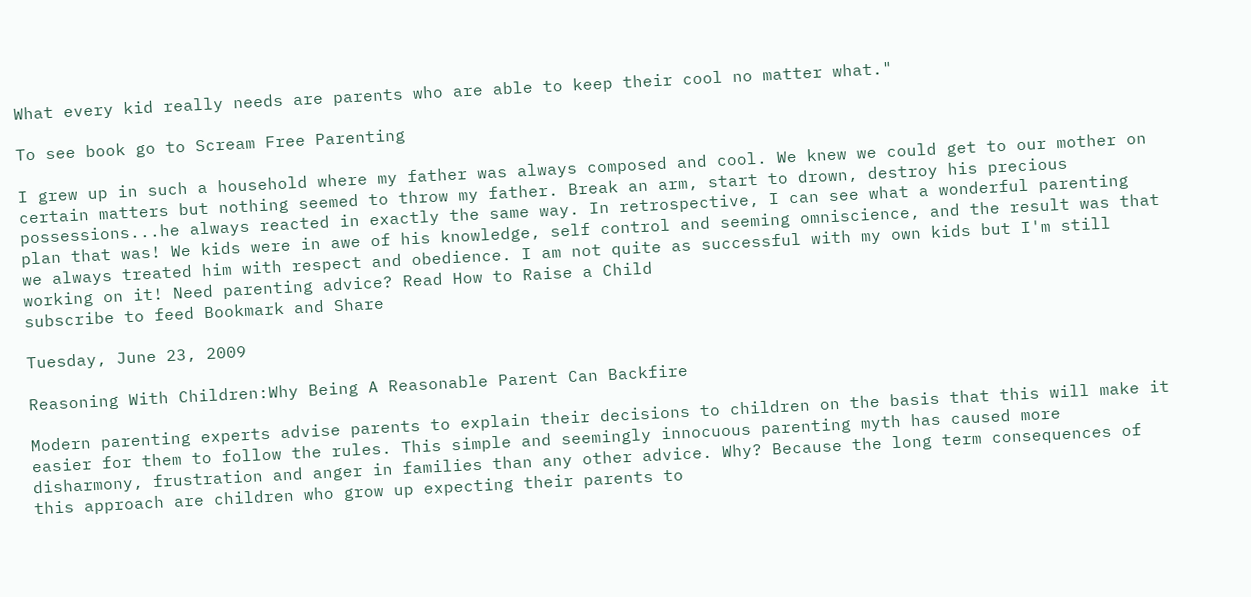What every kid really needs are parents who are able to keep their cool no matter what."

To see book go to Scream Free Parenting

I grew up in such a household where my father was always composed and cool. We knew we could get to our mother on certain matters but nothing seemed to throw my father. Break an arm, start to drown, destroy his precious possessions...he always reacted in exactly the same way. In retrospective, I can see what a wonderful parenting plan that was! We kids were in awe of his knowledge, self control and seeming omniscience, and the result was that we always treated him with respect and obedience. I am not quite as successful with my own kids but I'm still working on it! Need parenting advice? Read How to Raise a Child
subscribe to feed Bookmark and Share

Tuesday, June 23, 2009

Reasoning With Children:Why Being A Reasonable Parent Can Backfire

Modern parenting experts advise parents to explain their decisions to children on the basis that this will make it easier for them to follow the rules. This simple and seemingly innocuous parenting myth has caused more disharmony, frustration and anger in families than any other advice. Why? Because the long term consequences of this approach are children who grow up expecting their parents to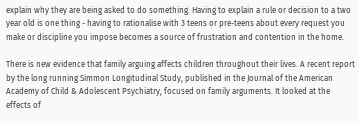explain why they are being asked to do something. Having to explain a rule or decision to a two year old is one thing - having to rationalise with 3 teens or pre-teens about every request you make or discipline you impose becomes a source of frustration and contention in the home.

There is new evidence that family arguing affects children throughout their lives. A recent report by the long running Simmon Longitudinal Study, published in the Journal of the American Academy of Child & Adolescent Psychiatry, focused on family arguments. It looked at the effects of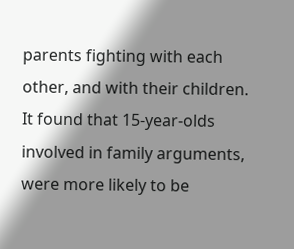parents fighting with each other, and with their children. It found that 15-year-olds involved in family arguments, were more likely to be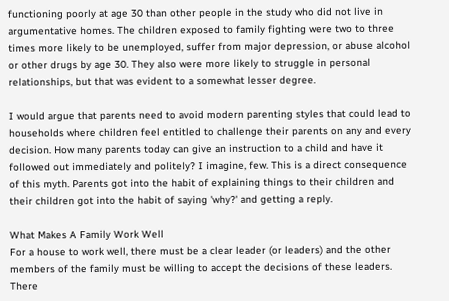functioning poorly at age 30 than other people in the study who did not live in argumentative homes. The children exposed to family fighting were two to three times more likely to be unemployed, suffer from major depression, or abuse alcohol or other drugs by age 30. They also were more likely to struggle in personal relationships, but that was evident to a somewhat lesser degree.

I would argue that parents need to avoid modern parenting styles that could lead to households where children feel entitled to challenge their parents on any and every decision. How many parents today can give an instruction to a child and have it followed out immediately and politely? I imagine, few. This is a direct consequence of this myth. Parents got into the habit of explaining things to their children and their children got into the habit of saying 'why?' and getting a reply.

What Makes A Family Work Well
For a house to work well, there must be a clear leader (or leaders) and the other members of the family must be willing to accept the decisions of these leaders. There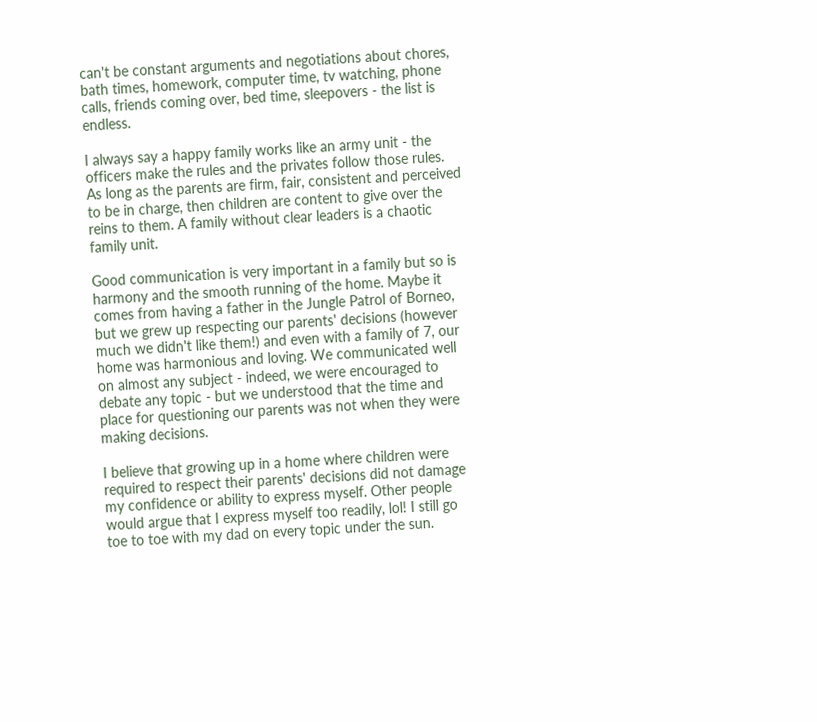can't be constant arguments and negotiations about chores, bath times, homework, computer time, tv watching, phone calls, friends coming over, bed time, sleepovers - the list is endless.

I always say a happy family works like an army unit - the officers make the rules and the privates follow those rules. As long as the parents are firm, fair, consistent and perceived to be in charge, then children are content to give over the reins to them. A family without clear leaders is a chaotic family unit.

Good communication is very important in a family but so is harmony and the smooth running of the home. Maybe it comes from having a father in the Jungle Patrol of Borneo, but we grew up respecting our parents' decisions (however much we didn't like them!) and even with a family of 7, our home was harmonious and loving. We communicated well on almost any subject - indeed, we were encouraged to debate any topic - but we understood that the time and place for questioning our parents was not when they were making decisions.

I believe that growing up in a home where children were required to respect their parents' decisions did not damage my confidence or ability to express myself. Other people would argue that I express myself too readily, lol! I still go toe to toe with my dad on every topic under the sun.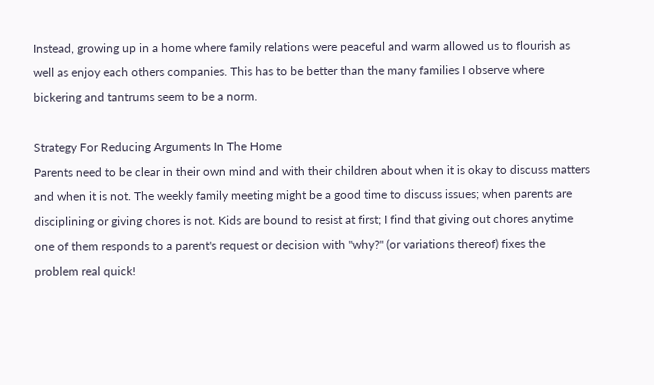Instead, growing up in a home where family relations were peaceful and warm allowed us to flourish as well as enjoy each others companies. This has to be better than the many families I observe where bickering and tantrums seem to be a norm.

Strategy For Reducing Arguments In The Home
Parents need to be clear in their own mind and with their children about when it is okay to discuss matters and when it is not. The weekly family meeting might be a good time to discuss issues; when parents are disciplining or giving chores is not. Kids are bound to resist at first; I find that giving out chores anytime one of them responds to a parent's request or decision with "why?" (or variations thereof) fixes the problem real quick!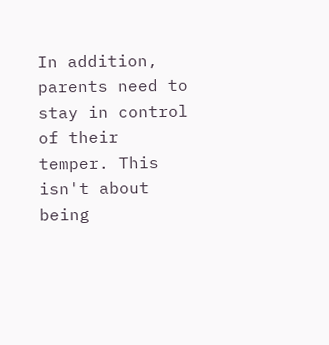In addition, parents need to stay in control of their temper. This isn't about being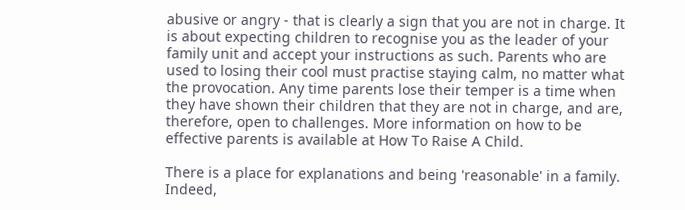abusive or angry - that is clearly a sign that you are not in charge. It is about expecting children to recognise you as the leader of your family unit and accept your instructions as such. Parents who are used to losing their cool must practise staying calm, no matter what the provocation. Any time parents lose their temper is a time when they have shown their children that they are not in charge, and are, therefore, open to challenges. More information on how to be effective parents is available at How To Raise A Child.

There is a place for explanations and being 'reasonable' in a family. Indeed,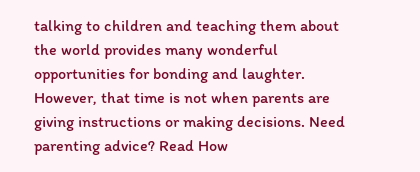talking to children and teaching them about the world provides many wonderful opportunities for bonding and laughter. However, that time is not when parents are giving instructions or making decisions. Need parenting advice? Read How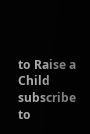to Raise a Child
subscribe to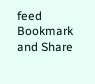feed Bookmark and Share